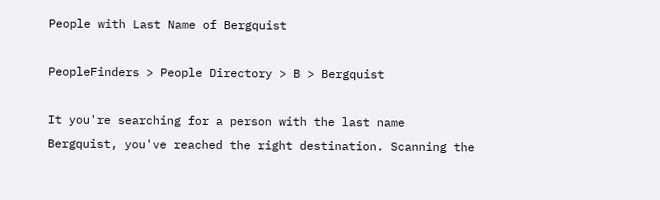People with Last Name of Bergquist

PeopleFinders > People Directory > B > Bergquist

It you're searching for a person with the last name Bergquist, you've reached the right destination. Scanning the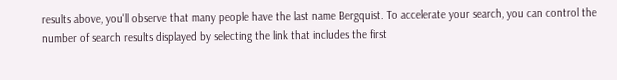results above, you'll observe that many people have the last name Bergquist. To accelerate your search, you can control the number of search results displayed by selecting the link that includes the first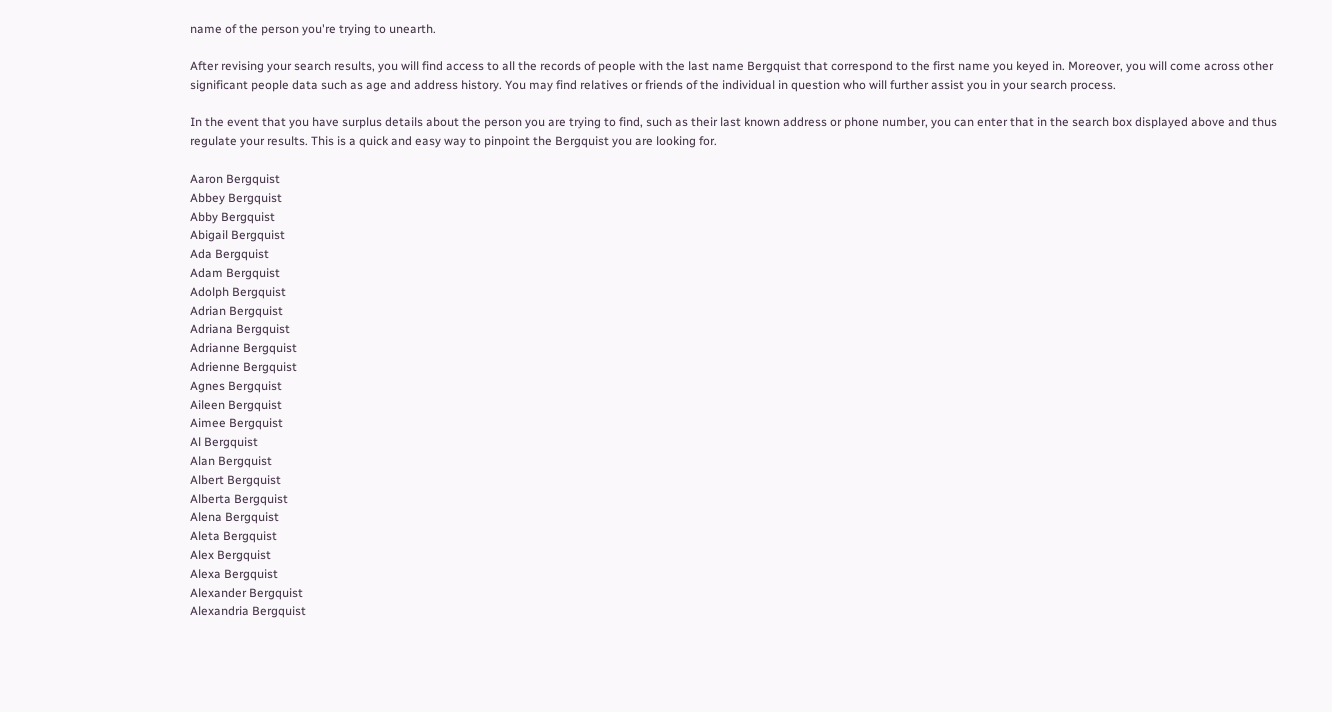name of the person you're trying to unearth.

After revising your search results, you will find access to all the records of people with the last name Bergquist that correspond to the first name you keyed in. Moreover, you will come across other significant people data such as age and address history. You may find relatives or friends of the individual in question who will further assist you in your search process.

In the event that you have surplus details about the person you are trying to find, such as their last known address or phone number, you can enter that in the search box displayed above and thus regulate your results. This is a quick and easy way to pinpoint the Bergquist you are looking for.

Aaron Bergquist
Abbey Bergquist
Abby Bergquist
Abigail Bergquist
Ada Bergquist
Adam Bergquist
Adolph Bergquist
Adrian Bergquist
Adriana Bergquist
Adrianne Bergquist
Adrienne Bergquist
Agnes Bergquist
Aileen Bergquist
Aimee Bergquist
Al Bergquist
Alan Bergquist
Albert Bergquist
Alberta Bergquist
Alena Bergquist
Aleta Bergquist
Alex Bergquist
Alexa Bergquist
Alexander Bergquist
Alexandria Bergquist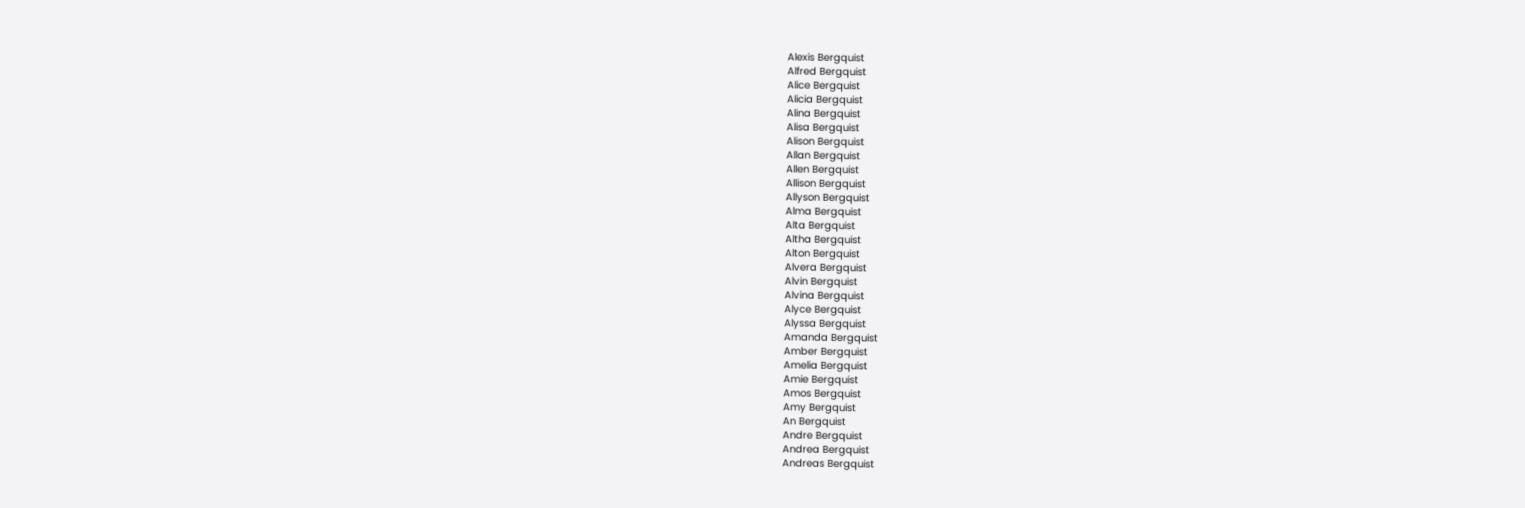Alexis Bergquist
Alfred Bergquist
Alice Bergquist
Alicia Bergquist
Alina Bergquist
Alisa Bergquist
Alison Bergquist
Allan Bergquist
Allen Bergquist
Allison Bergquist
Allyson Bergquist
Alma Bergquist
Alta Bergquist
Altha Bergquist
Alton Bergquist
Alvera Bergquist
Alvin Bergquist
Alvina Bergquist
Alyce Bergquist
Alyssa Bergquist
Amanda Bergquist
Amber Bergquist
Amelia Bergquist
Amie Bergquist
Amos Bergquist
Amy Bergquist
An Bergquist
Andre Bergquist
Andrea Bergquist
Andreas Bergquist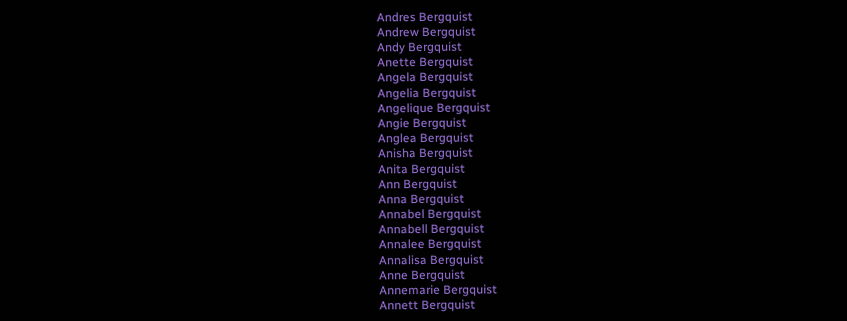Andres Bergquist
Andrew Bergquist
Andy Bergquist
Anette Bergquist
Angela Bergquist
Angelia Bergquist
Angelique Bergquist
Angie Bergquist
Anglea Bergquist
Anisha Bergquist
Anita Bergquist
Ann Bergquist
Anna Bergquist
Annabel Bergquist
Annabell Bergquist
Annalee Bergquist
Annalisa Bergquist
Anne Bergquist
Annemarie Bergquist
Annett Bergquist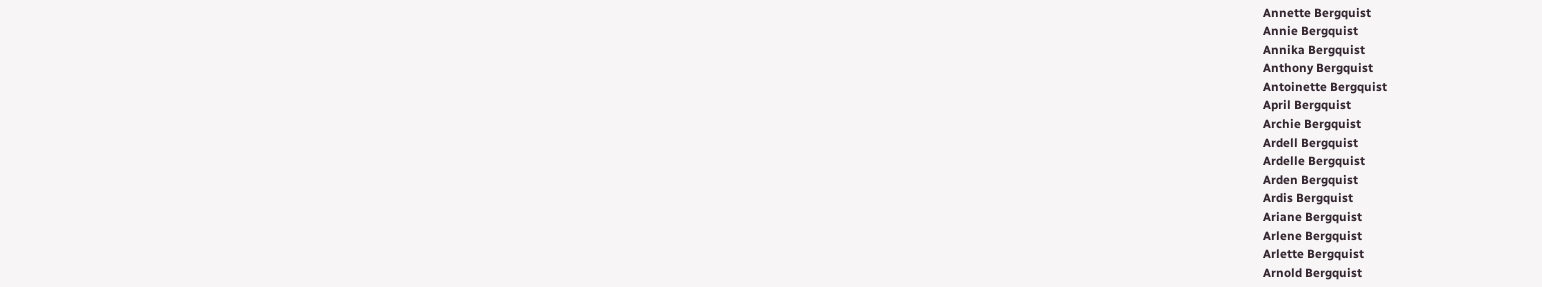Annette Bergquist
Annie Bergquist
Annika Bergquist
Anthony Bergquist
Antoinette Bergquist
April Bergquist
Archie Bergquist
Ardell Bergquist
Ardelle Bergquist
Arden Bergquist
Ardis Bergquist
Ariane Bergquist
Arlene Bergquist
Arlette Bergquist
Arnold Bergquist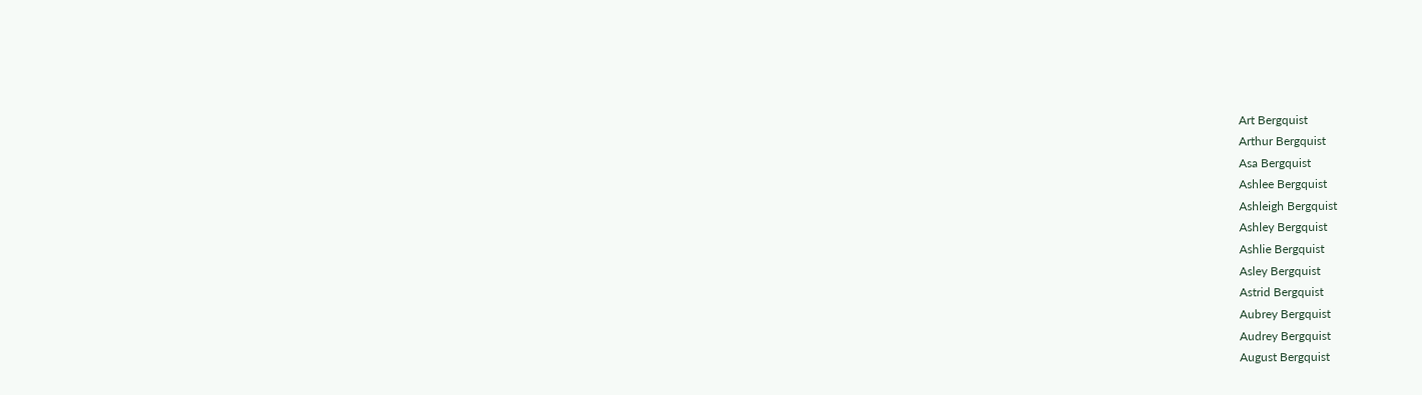Art Bergquist
Arthur Bergquist
Asa Bergquist
Ashlee Bergquist
Ashleigh Bergquist
Ashley Bergquist
Ashlie Bergquist
Asley Bergquist
Astrid Bergquist
Aubrey Bergquist
Audrey Bergquist
August Bergquist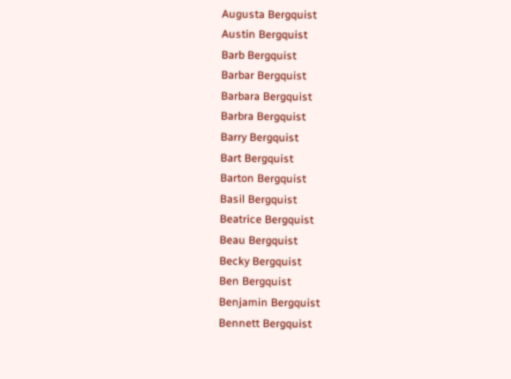Augusta Bergquist
Austin Bergquist
Barb Bergquist
Barbar Bergquist
Barbara Bergquist
Barbra Bergquist
Barry Bergquist
Bart Bergquist
Barton Bergquist
Basil Bergquist
Beatrice Bergquist
Beau Bergquist
Becky Bergquist
Ben Bergquist
Benjamin Bergquist
Bennett Bergquist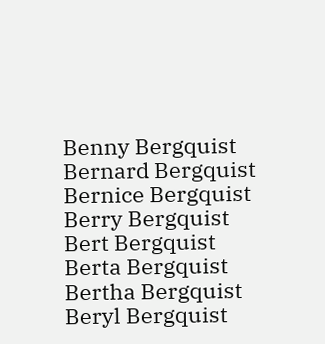Benny Bergquist
Bernard Bergquist
Bernice Bergquist
Berry Bergquist
Bert Bergquist
Berta Bergquist
Bertha Bergquist
Beryl Bergquist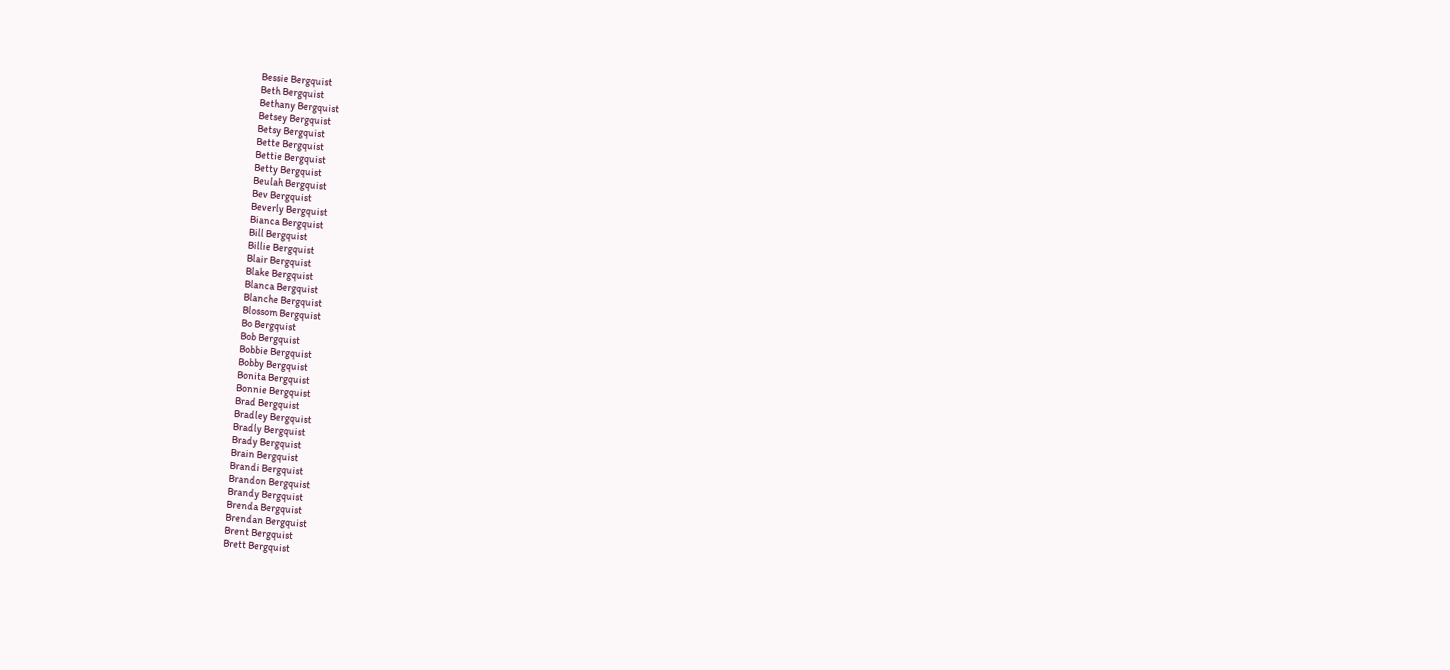Bessie Bergquist
Beth Bergquist
Bethany Bergquist
Betsey Bergquist
Betsy Bergquist
Bette Bergquist
Bettie Bergquist
Betty Bergquist
Beulah Bergquist
Bev Bergquist
Beverly Bergquist
Bianca Bergquist
Bill Bergquist
Billie Bergquist
Blair Bergquist
Blake Bergquist
Blanca Bergquist
Blanche Bergquist
Blossom Bergquist
Bo Bergquist
Bob Bergquist
Bobbie Bergquist
Bobby Bergquist
Bonita Bergquist
Bonnie Bergquist
Brad Bergquist
Bradley Bergquist
Bradly Bergquist
Brady Bergquist
Brain Bergquist
Brandi Bergquist
Brandon Bergquist
Brandy Bergquist
Brenda Bergquist
Brendan Bergquist
Brent Bergquist
Brett Bergquist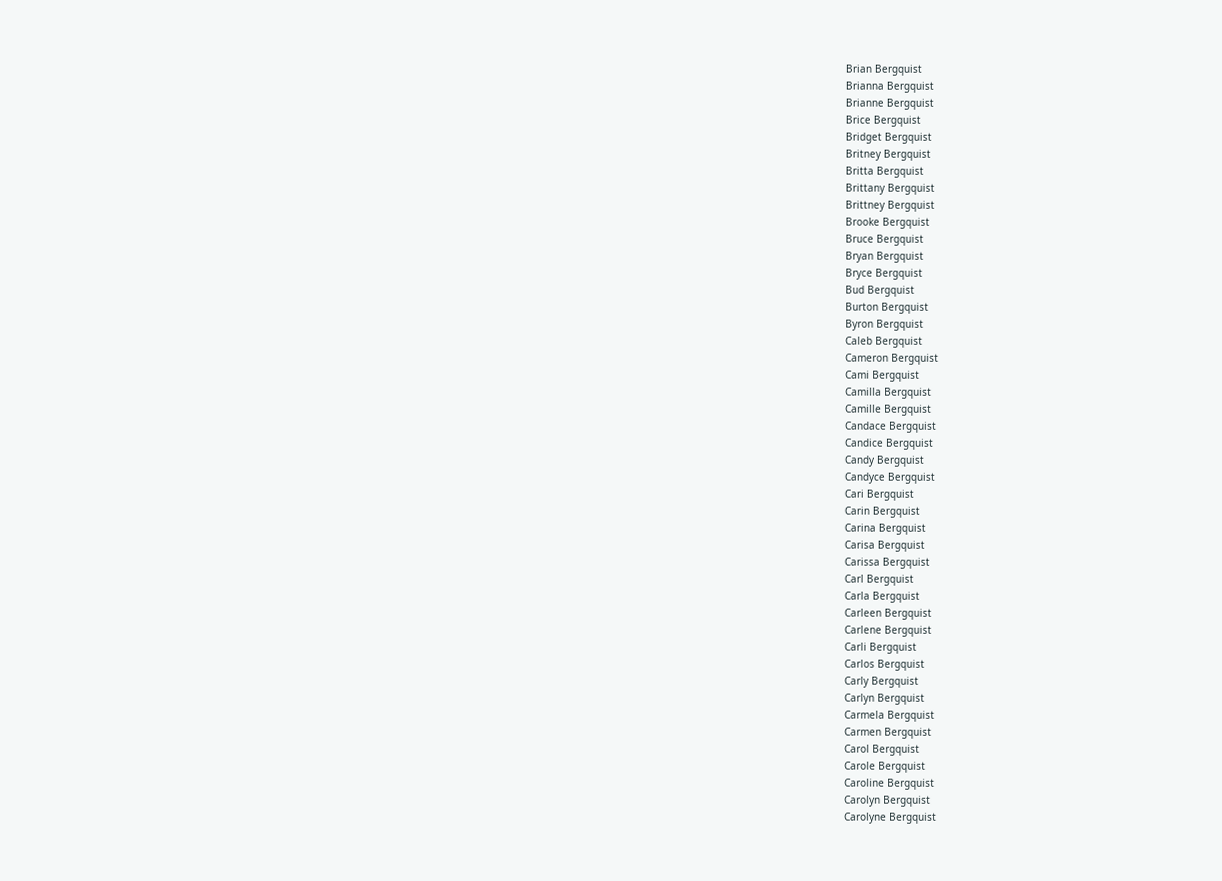Brian Bergquist
Brianna Bergquist
Brianne Bergquist
Brice Bergquist
Bridget Bergquist
Britney Bergquist
Britta Bergquist
Brittany Bergquist
Brittney Bergquist
Brooke Bergquist
Bruce Bergquist
Bryan Bergquist
Bryce Bergquist
Bud Bergquist
Burton Bergquist
Byron Bergquist
Caleb Bergquist
Cameron Bergquist
Cami Bergquist
Camilla Bergquist
Camille Bergquist
Candace Bergquist
Candice Bergquist
Candy Bergquist
Candyce Bergquist
Cari Bergquist
Carin Bergquist
Carina Bergquist
Carisa Bergquist
Carissa Bergquist
Carl Bergquist
Carla Bergquist
Carleen Bergquist
Carlene Bergquist
Carli Bergquist
Carlos Bergquist
Carly Bergquist
Carlyn Bergquist
Carmela Bergquist
Carmen Bergquist
Carol Bergquist
Carole Bergquist
Caroline Bergquist
Carolyn Bergquist
Carolyne Bergquist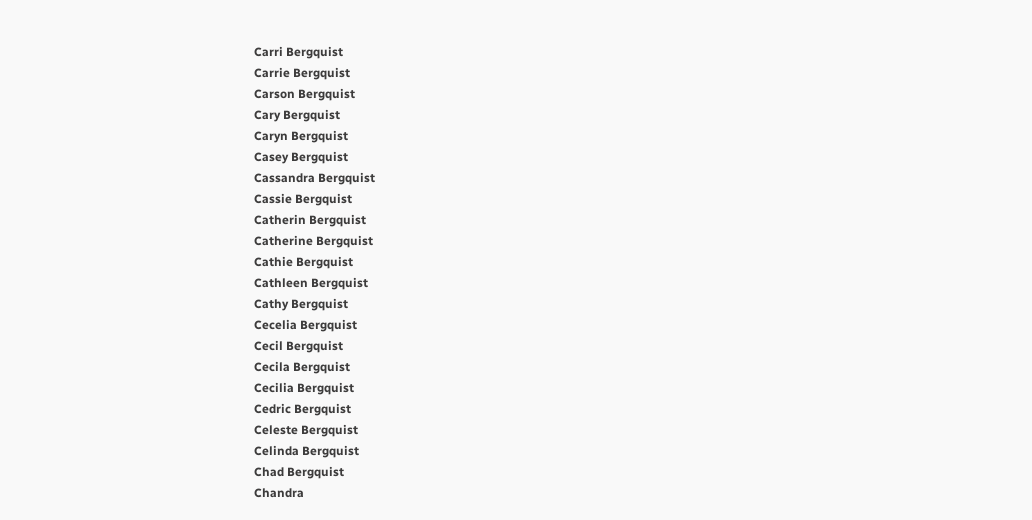Carri Bergquist
Carrie Bergquist
Carson Bergquist
Cary Bergquist
Caryn Bergquist
Casey Bergquist
Cassandra Bergquist
Cassie Bergquist
Catherin Bergquist
Catherine Bergquist
Cathie Bergquist
Cathleen Bergquist
Cathy Bergquist
Cecelia Bergquist
Cecil Bergquist
Cecila Bergquist
Cecilia Bergquist
Cedric Bergquist
Celeste Bergquist
Celinda Bergquist
Chad Bergquist
Chandra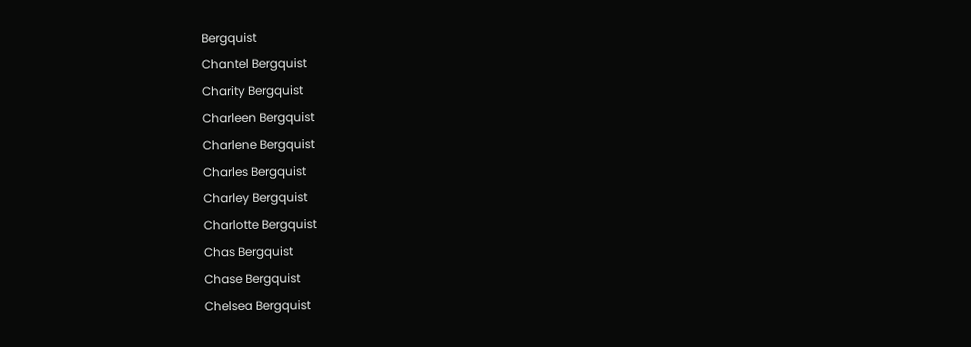Bergquist
Chantel Bergquist
Charity Bergquist
Charleen Bergquist
Charlene Bergquist
Charles Bergquist
Charley Bergquist
Charlotte Bergquist
Chas Bergquist
Chase Bergquist
Chelsea Bergquist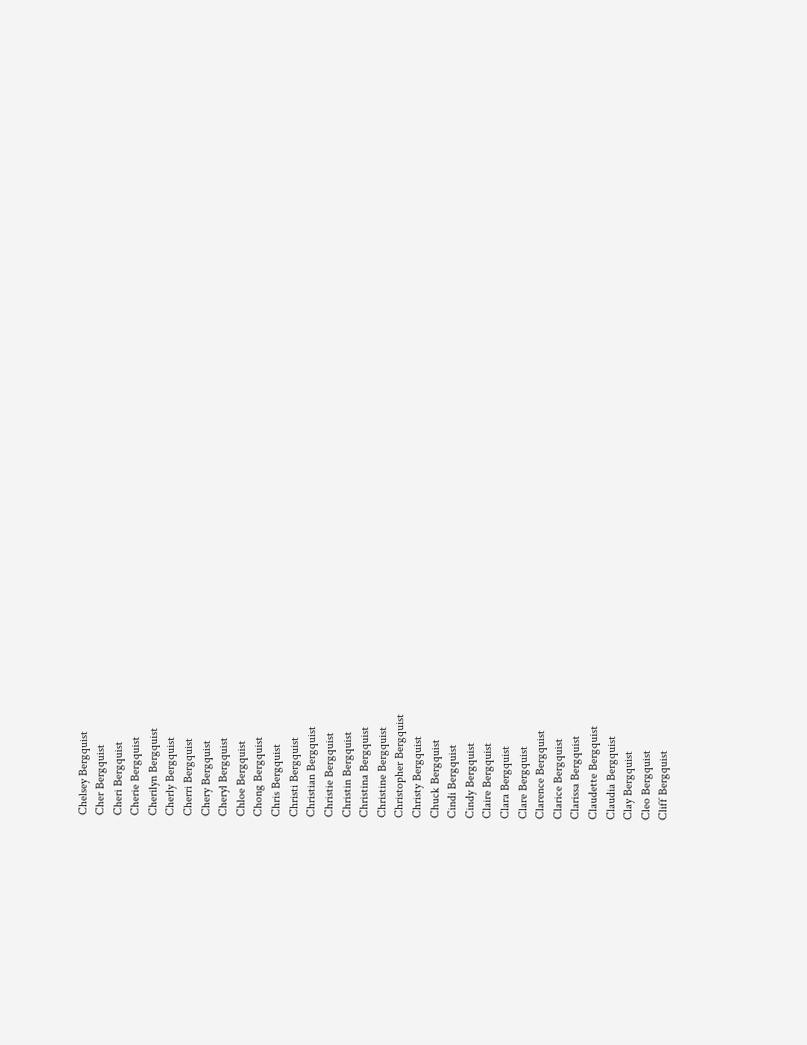Chelsey Bergquist
Cher Bergquist
Cheri Bergquist
Cherie Bergquist
Cherilyn Bergquist
Cherly Bergquist
Cherri Bergquist
Chery Bergquist
Cheryl Bergquist
Chloe Bergquist
Chong Bergquist
Chris Bergquist
Christi Bergquist
Christian Bergquist
Christie Bergquist
Christin Bergquist
Christina Bergquist
Christine Bergquist
Christopher Bergquist
Christy Bergquist
Chuck Bergquist
Cindi Bergquist
Cindy Bergquist
Claire Bergquist
Clara Bergquist
Clare Bergquist
Clarence Bergquist
Clarice Bergquist
Clarissa Bergquist
Claudette Bergquist
Claudia Bergquist
Clay Bergquist
Cleo Bergquist
Cliff Bergquist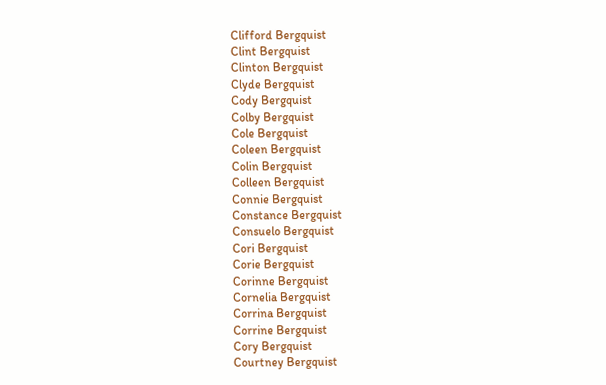Clifford Bergquist
Clint Bergquist
Clinton Bergquist
Clyde Bergquist
Cody Bergquist
Colby Bergquist
Cole Bergquist
Coleen Bergquist
Colin Bergquist
Colleen Bergquist
Connie Bergquist
Constance Bergquist
Consuelo Bergquist
Cori Bergquist
Corie Bergquist
Corinne Bergquist
Cornelia Bergquist
Corrina Bergquist
Corrine Bergquist
Cory Bergquist
Courtney Bergquist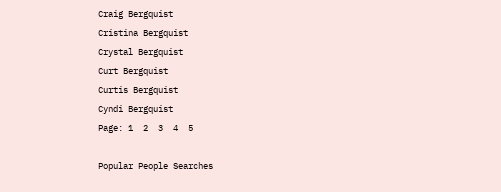Craig Bergquist
Cristina Bergquist
Crystal Bergquist
Curt Bergquist
Curtis Bergquist
Cyndi Bergquist
Page: 1  2  3  4  5

Popular People Searches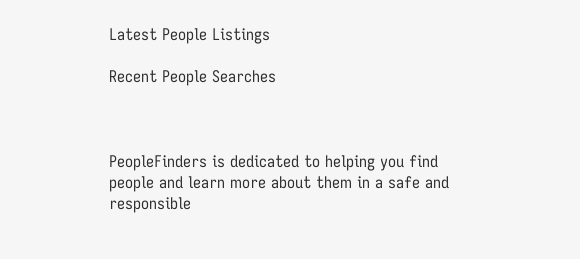Latest People Listings

Recent People Searches



PeopleFinders is dedicated to helping you find people and learn more about them in a safe and responsible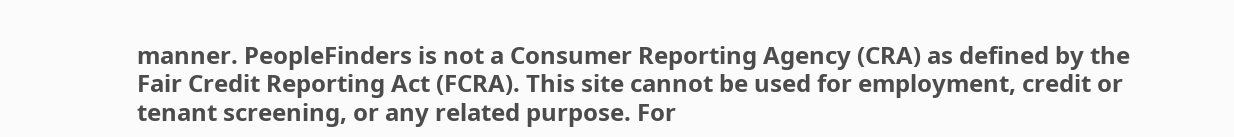manner. PeopleFinders is not a Consumer Reporting Agency (CRA) as defined by the Fair Credit Reporting Act (FCRA). This site cannot be used for employment, credit or tenant screening, or any related purpose. For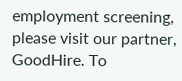employment screening, please visit our partner, GoodHire. To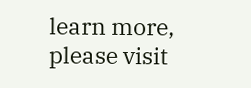learn more, please visit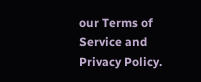our Terms of Service and Privacy Policy.